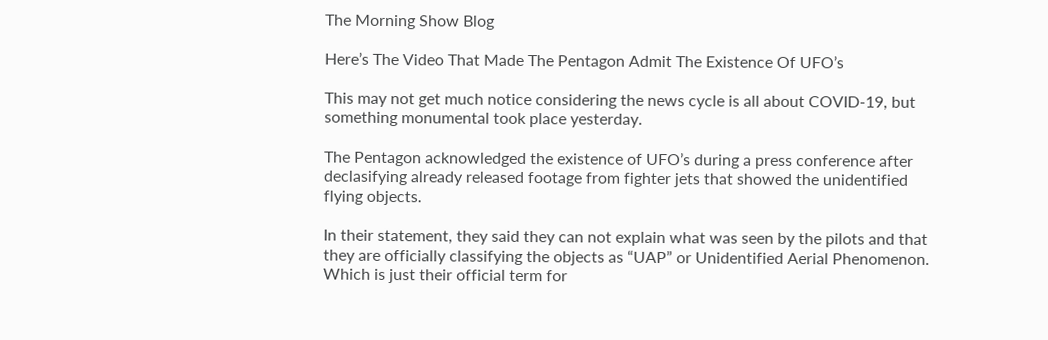The Morning Show Blog

Here’s The Video That Made The Pentagon Admit The Existence Of UFO’s

This may not get much notice considering the news cycle is all about COVID-19, but something monumental took place yesterday.

The Pentagon acknowledged the existence of UFO’s during a press conference after declasifying already released footage from fighter jets that showed the unidentified flying objects.

In their statement, they said they can not explain what was seen by the pilots and that they are officially classifying the objects as “UAP” or Unidentified Aerial Phenomenon. Which is just their official term for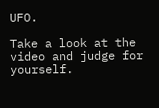UFO.

Take a look at the video and judge for yourself.